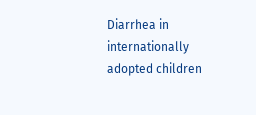Diarrhea in internationally adopted children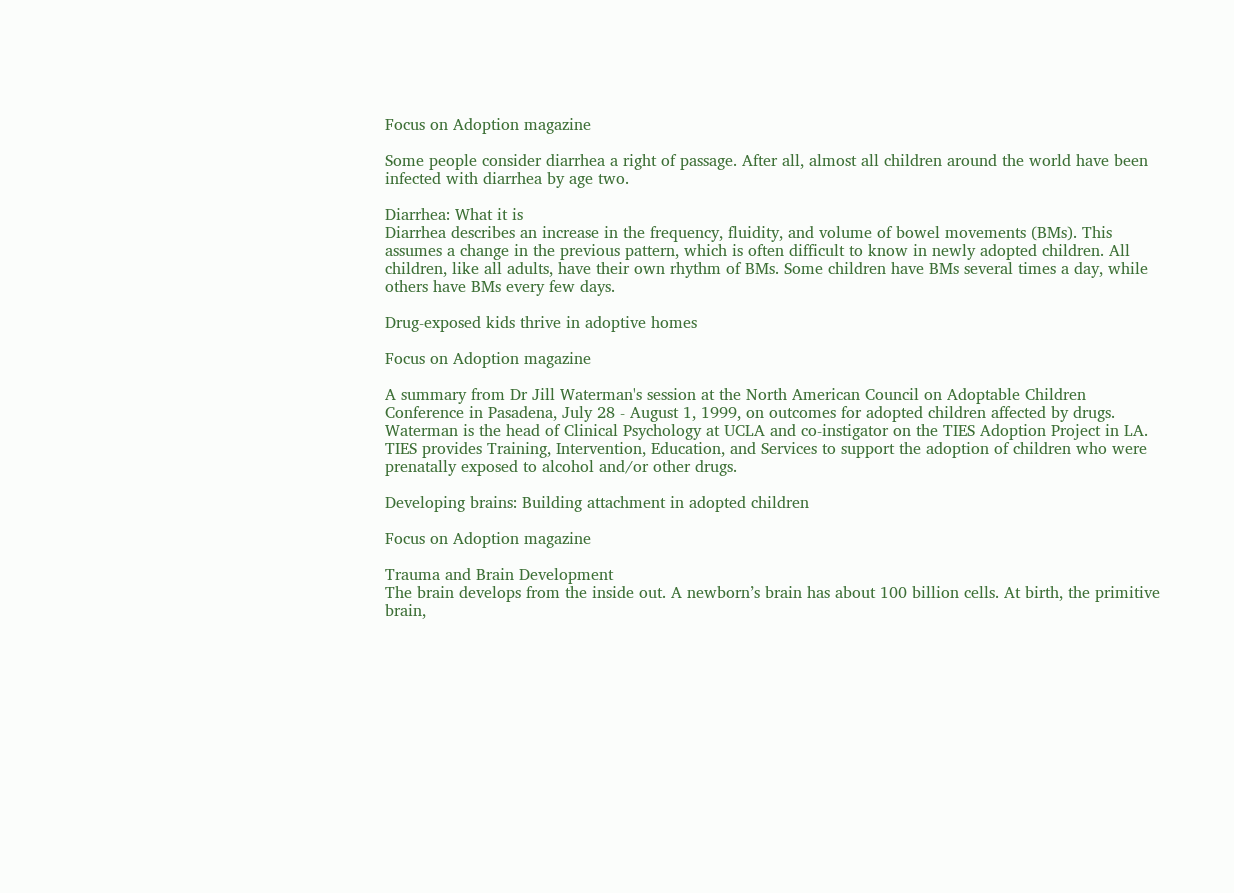Focus on Adoption magazine

Some people consider diarrhea a right of passage. After all, almost all children around the world have been infected with diarrhea by age two.

Diarrhea: What it is
Diarrhea describes an increase in the frequency, fluidity, and volume of bowel movements (BMs). This assumes a change in the previous pattern, which is often difficult to know in newly adopted children. All children, like all adults, have their own rhythm of BMs. Some children have BMs several times a day, while others have BMs every few days.

Drug-exposed kids thrive in adoptive homes

Focus on Adoption magazine

A summary from Dr Jill Waterman's session at the North American Council on Adoptable Children Conference in Pasadena, July 28 - August 1, 1999, on outcomes for adopted children affected by drugs. Waterman is the head of Clinical Psychology at UCLA and co-instigator on the TIES Adoption Project in LA. TIES provides Training, Intervention, Education, and Services to support the adoption of children who were prenatally exposed to alcohol and/or other drugs.

Developing brains: Building attachment in adopted children

Focus on Adoption magazine

Trauma and Brain Development
The brain develops from the inside out. A newborn’s brain has about 100 billion cells. At birth, the primitive brain,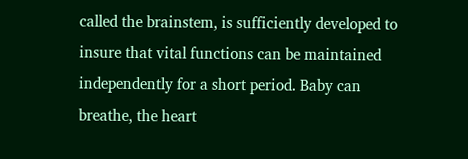called the brainstem, is sufficiently developed to insure that vital functions can be maintained independently for a short period. Baby can breathe, the heart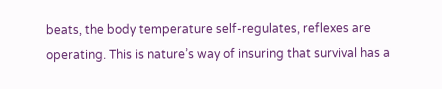beats, the body temperature self-regulates, reflexes are operating. This is nature’s way of insuring that survival has a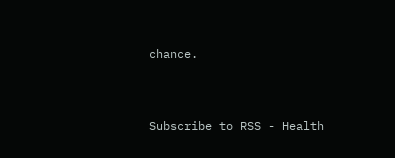chance.


Subscribe to RSS - Health